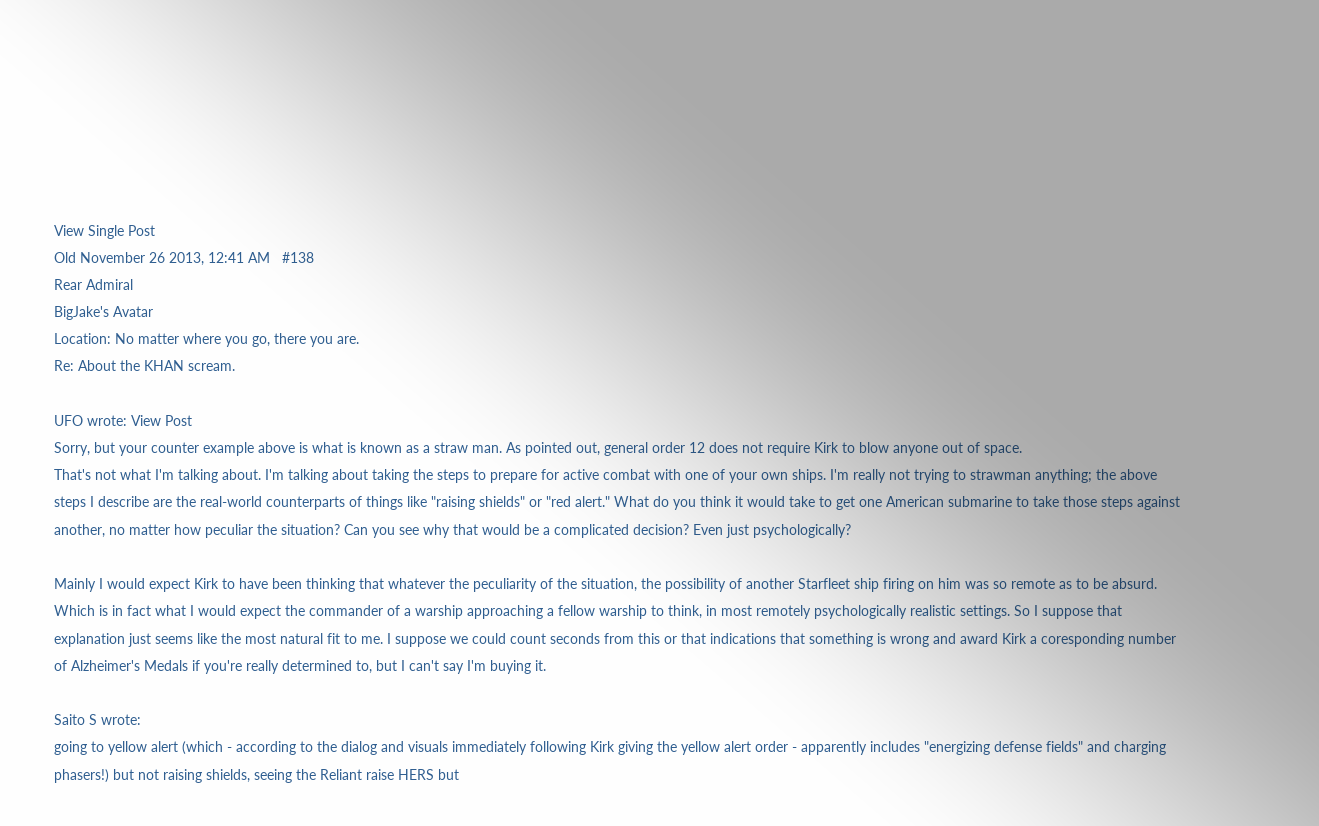View Single Post
Old November 26 2013, 12:41 AM   #138
Rear Admiral
BigJake's Avatar
Location: No matter where you go, there you are.
Re: About the KHAN scream.

UFO wrote: View Post
Sorry, but your counter example above is what is known as a straw man. As pointed out, general order 12 does not require Kirk to blow anyone out of space.
That's not what I'm talking about. I'm talking about taking the steps to prepare for active combat with one of your own ships. I'm really not trying to strawman anything; the above steps I describe are the real-world counterparts of things like "raising shields" or "red alert." What do you think it would take to get one American submarine to take those steps against another, no matter how peculiar the situation? Can you see why that would be a complicated decision? Even just psychologically?

Mainly I would expect Kirk to have been thinking that whatever the peculiarity of the situation, the possibility of another Starfleet ship firing on him was so remote as to be absurd. Which is in fact what I would expect the commander of a warship approaching a fellow warship to think, in most remotely psychologically realistic settings. So I suppose that explanation just seems like the most natural fit to me. I suppose we could count seconds from this or that indications that something is wrong and award Kirk a coresponding number of Alzheimer's Medals if you're really determined to, but I can't say I'm buying it.

Saito S wrote:
going to yellow alert (which - according to the dialog and visuals immediately following Kirk giving the yellow alert order - apparently includes "energizing defense fields" and charging phasers!) but not raising shields, seeing the Reliant raise HERS but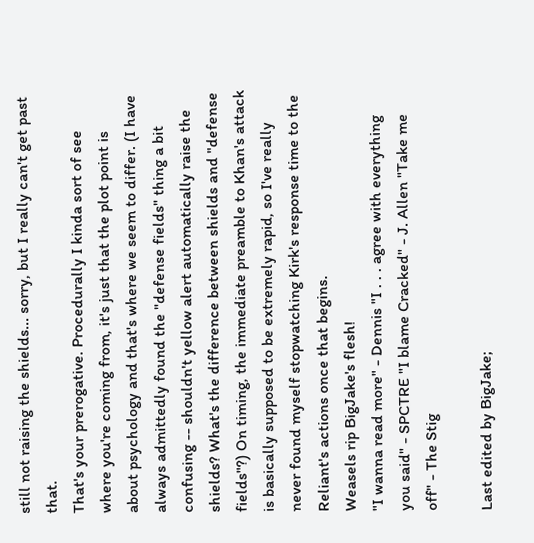still not raising the shields... sorry, but I really can't get past that.
That's your prerogative. Procedurally I kinda sort of see where you're coming from, it's just that the plot point is about psychology and that's where we seem to differ. (I have always admittedly found the "defense fields" thing a bit confusing -- shouldn't yellow alert automatically raise the shields? What's the difference between shields and "defense fields"?) On timing, the immediate preamble to Khan's attack is basically supposed to be extremely rapid, so I've really never found myself stopwatching Kirk's response time to the Reliant's actions once that begins.
Weasels rip BigJake's flesh!
"I wanna read more" - Dennis "I . . . agree with everything you said" - SPCTRE "I blame Cracked" - J. Allen "Take me off" - The Stig

Last edited by BigJake;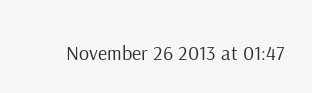November 26 2013 at 01:47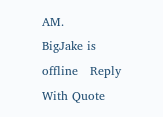AM.
BigJake is offline   Reply With Quote